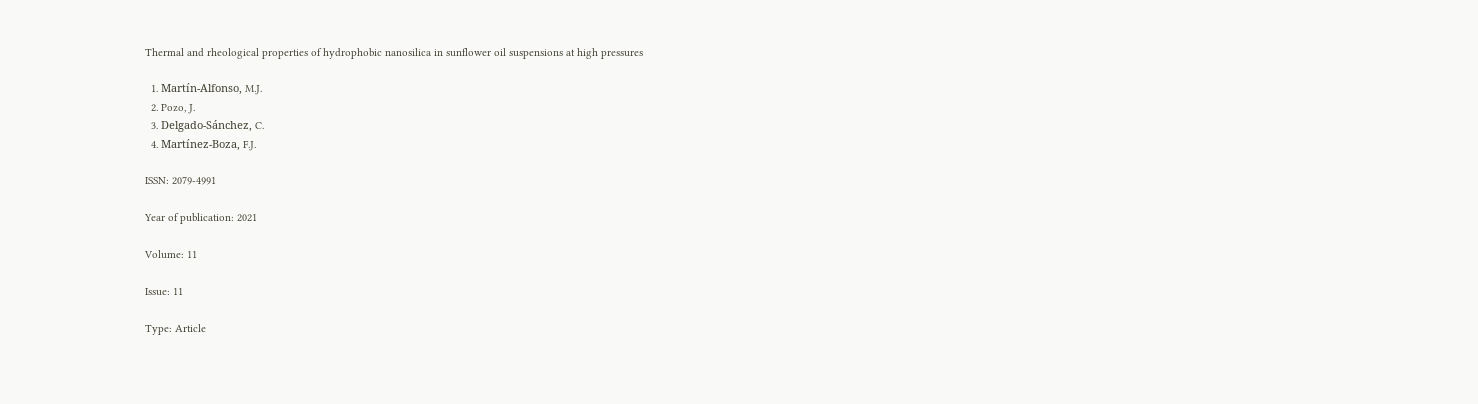Thermal and rheological properties of hydrophobic nanosilica in sunflower oil suspensions at high pressures

  1. Martín-Alfonso, M.J.
  2. Pozo, J.
  3. Delgado-Sánchez, C.
  4. Martínez-Boza, F.J.

ISSN: 2079-4991

Year of publication: 2021

Volume: 11

Issue: 11

Type: Article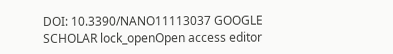DOI: 10.3390/NANO11113037 GOOGLE SCHOLAR lock_openOpen access editor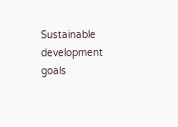Sustainable development goals